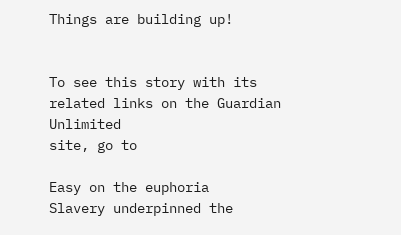Things are building up!


To see this story with its related links on the Guardian Unlimited
site, go to

Easy on the euphoria
Slavery underpinned the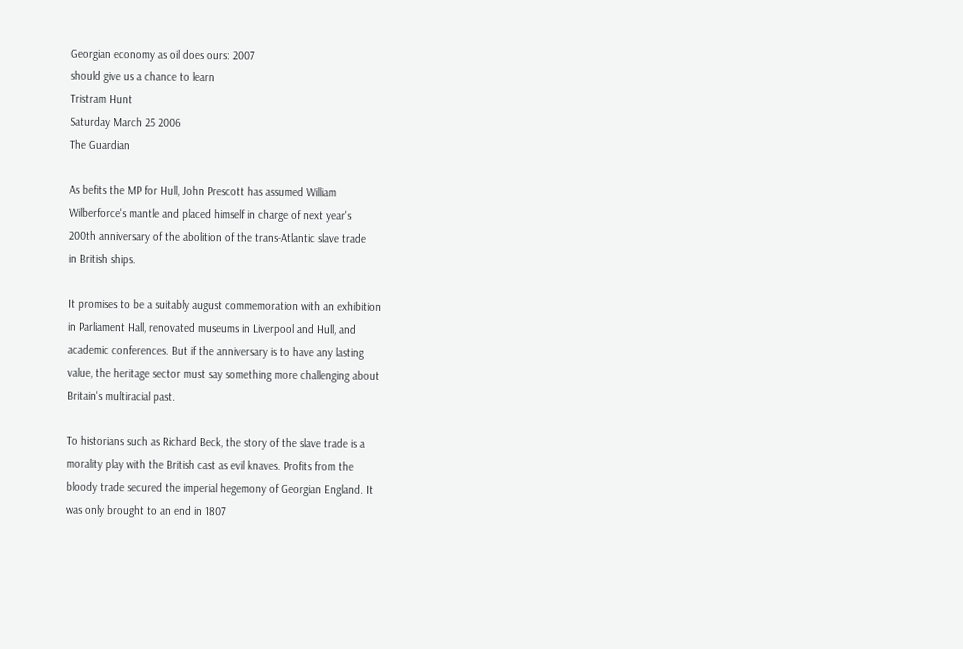Georgian economy as oil does ours: 2007
should give us a chance to learn
Tristram Hunt
Saturday March 25 2006
The Guardian

As befits the MP for Hull, John Prescott has assumed William
Wilberforce's mantle and placed himself in charge of next year's
200th anniversary of the abolition of the trans-Atlantic slave trade
in British ships.

It promises to be a suitably august commemoration with an exhibition
in Parliament Hall, renovated museums in Liverpool and Hull, and
academic conferences. But if the anniversary is to have any lasting
value, the heritage sector must say something more challenging about
Britain's multiracial past.

To historians such as Richard Beck, the story of the slave trade is a
morality play with the British cast as evil knaves. Profits from the
bloody trade secured the imperial hegemony of Georgian England. It
was only brought to an end in 1807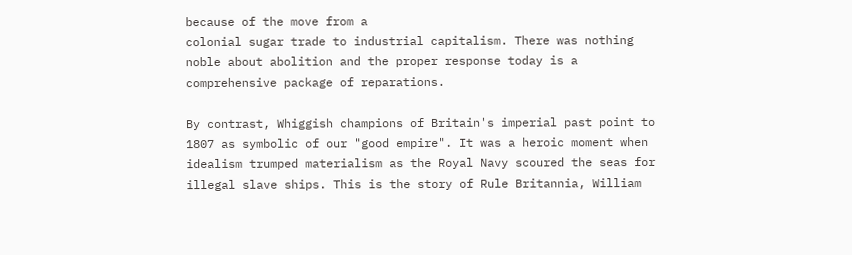because of the move from a
colonial sugar trade to industrial capitalism. There was nothing
noble about abolition and the proper response today is a
comprehensive package of reparations.

By contrast, Whiggish champions of Britain's imperial past point to
1807 as symbolic of our "good empire". It was a heroic moment when
idealism trumped materialism as the Royal Navy scoured the seas for
illegal slave ships. This is the story of Rule Britannia, William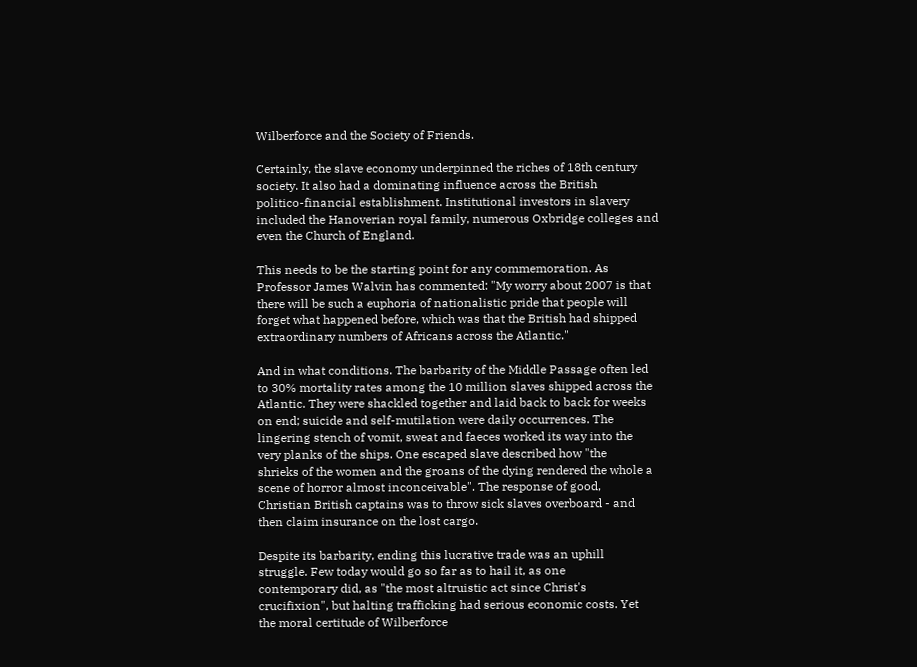Wilberforce and the Society of Friends.

Certainly, the slave economy underpinned the riches of 18th century
society. It also had a dominating influence across the British
politico-financial establishment. Institutional investors in slavery
included the Hanoverian royal family, numerous Oxbridge colleges and
even the Church of England.

This needs to be the starting point for any commemoration. As
Professor James Walvin has commented: "My worry about 2007 is that
there will be such a euphoria of nationalistic pride that people will
forget what happened before, which was that the British had shipped
extraordinary numbers of Africans across the Atlantic."

And in what conditions. The barbarity of the Middle Passage often led
to 30% mortality rates among the 10 million slaves shipped across the
Atlantic. They were shackled together and laid back to back for weeks
on end; suicide and self-mutilation were daily occurrences. The
lingering stench of vomit, sweat and faeces worked its way into the
very planks of the ships. One escaped slave described how "the
shrieks of the women and the groans of the dying rendered the whole a
scene of horror almost inconceivable". The response of good,
Christian British captains was to throw sick slaves overboard - and
then claim insurance on the lost cargo.

Despite its barbarity, ending this lucrative trade was an uphill
struggle. Few today would go so far as to hail it, as one
contemporary did, as "the most altruistic act since Christ's
crucifixion", but halting trafficking had serious economic costs. Yet
the moral certitude of Wilberforce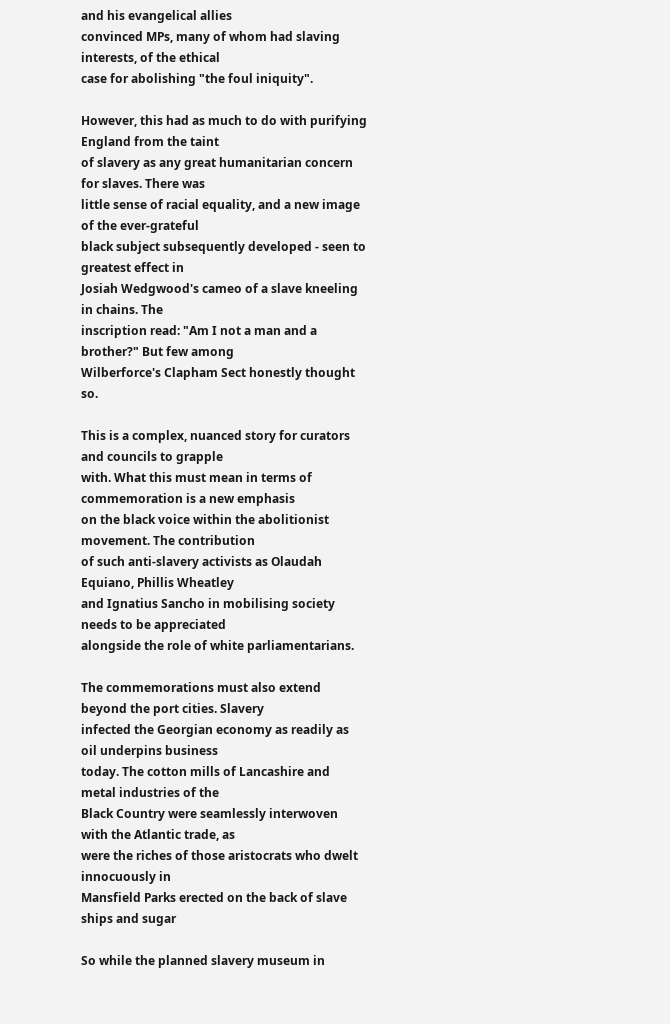and his evangelical allies
convinced MPs, many of whom had slaving interests, of the ethical
case for abolishing "the foul iniquity".

However, this had as much to do with purifying England from the taint
of slavery as any great humanitarian concern for slaves. There was
little sense of racial equality, and a new image of the ever-grateful
black subject subsequently developed - seen to greatest effect in
Josiah Wedgwood's cameo of a slave kneeling in chains. The
inscription read: "Am I not a man and a brother?" But few among
Wilberforce's Clapham Sect honestly thought so.

This is a complex, nuanced story for curators and councils to grapple
with. What this must mean in terms of commemoration is a new emphasis
on the black voice within the abolitionist movement. The contribution
of such anti-slavery activists as Olaudah Equiano, Phillis Wheatley
and Ignatius Sancho in mobilising society needs to be appreciated
alongside the role of white parliamentarians.

The commemorations must also extend beyond the port cities. Slavery
infected the Georgian economy as readily as oil underpins business
today. The cotton mills of Lancashire and metal industries of the
Black Country were seamlessly interwoven with the Atlantic trade, as
were the riches of those aristocrats who dwelt innocuously in
Mansfield Parks erected on the back of slave ships and sugar

So while the planned slavery museum in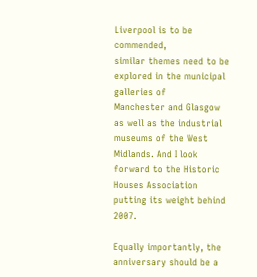Liverpool is to be commended,
similar themes need to be explored in the municipal galleries of
Manchester and Glasgow as well as the industrial museums of the West
Midlands. And I look forward to the Historic Houses Association
putting its weight behind 2007.

Equally importantly, the anniversary should be a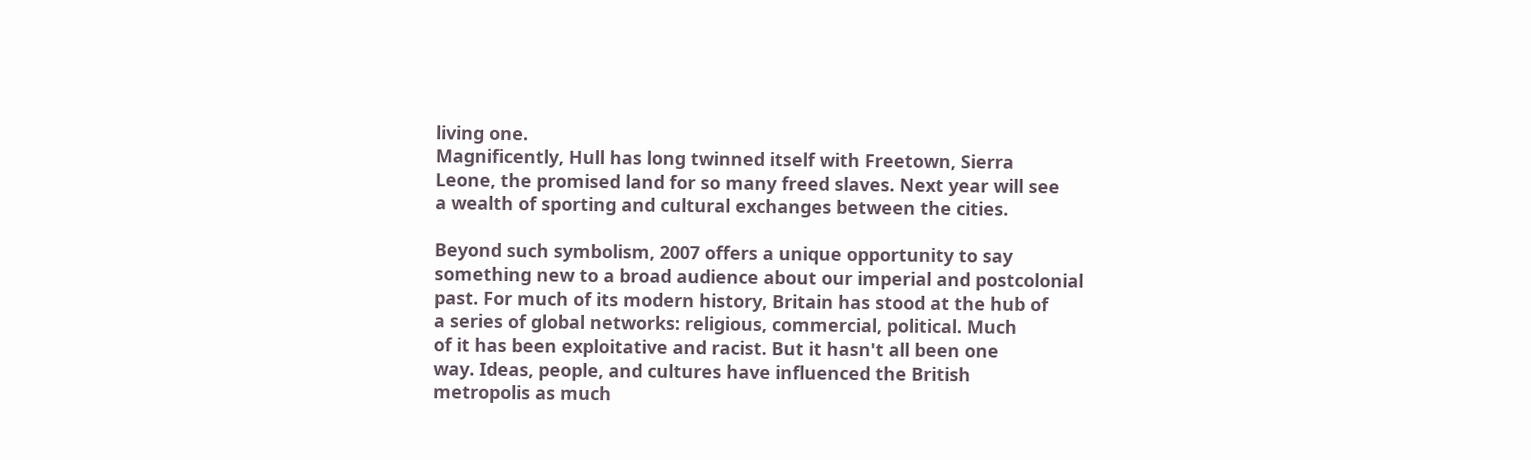living one.
Magnificently, Hull has long twinned itself with Freetown, Sierra
Leone, the promised land for so many freed slaves. Next year will see
a wealth of sporting and cultural exchanges between the cities.

Beyond such symbolism, 2007 offers a unique opportunity to say
something new to a broad audience about our imperial and postcolonial
past. For much of its modern history, Britain has stood at the hub of
a series of global networks: religious, commercial, political. Much
of it has been exploitative and racist. But it hasn't all been one
way. Ideas, people, and cultures have influenced the British
metropolis as much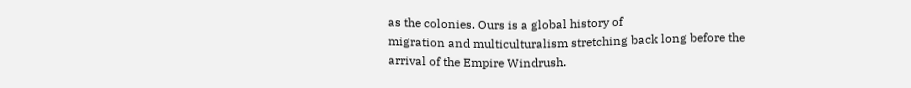as the colonies. Ours is a global history of
migration and multiculturalism stretching back long before the
arrival of the Empire Windrush.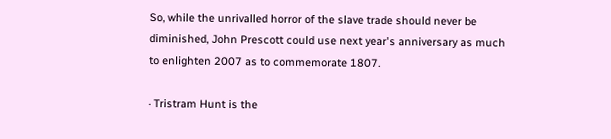So, while the unrivalled horror of the slave trade should never be
diminished, John Prescott could use next year's anniversary as much
to enlighten 2007 as to commemorate 1807.

· Tristram Hunt is the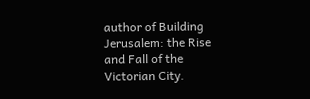author of Building Jerusalem: the Rise
and Fall of the Victorian City.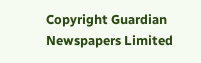Copyright Guardian Newspapers Limited